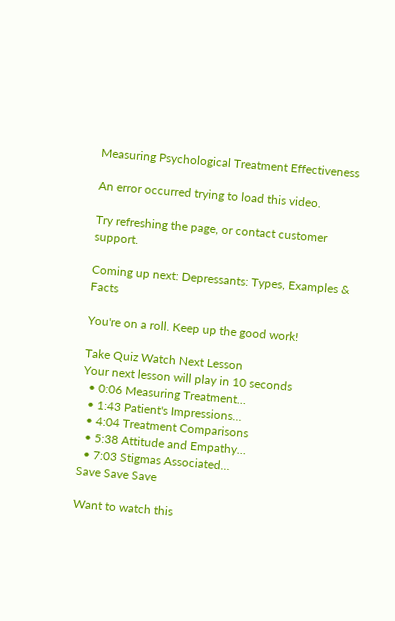Measuring Psychological Treatment Effectiveness

An error occurred trying to load this video.

Try refreshing the page, or contact customer support.

Coming up next: Depressants: Types, Examples & Facts

You're on a roll. Keep up the good work!

Take Quiz Watch Next Lesson
Your next lesson will play in 10 seconds
  • 0:06 Measuring Treatment…
  • 1:43 Patient's Impressions…
  • 4:04 Treatment Comparisons
  • 5:38 Attitude and Empathy…
  • 7:03 Stigmas Associated…
Save Save Save

Want to watch this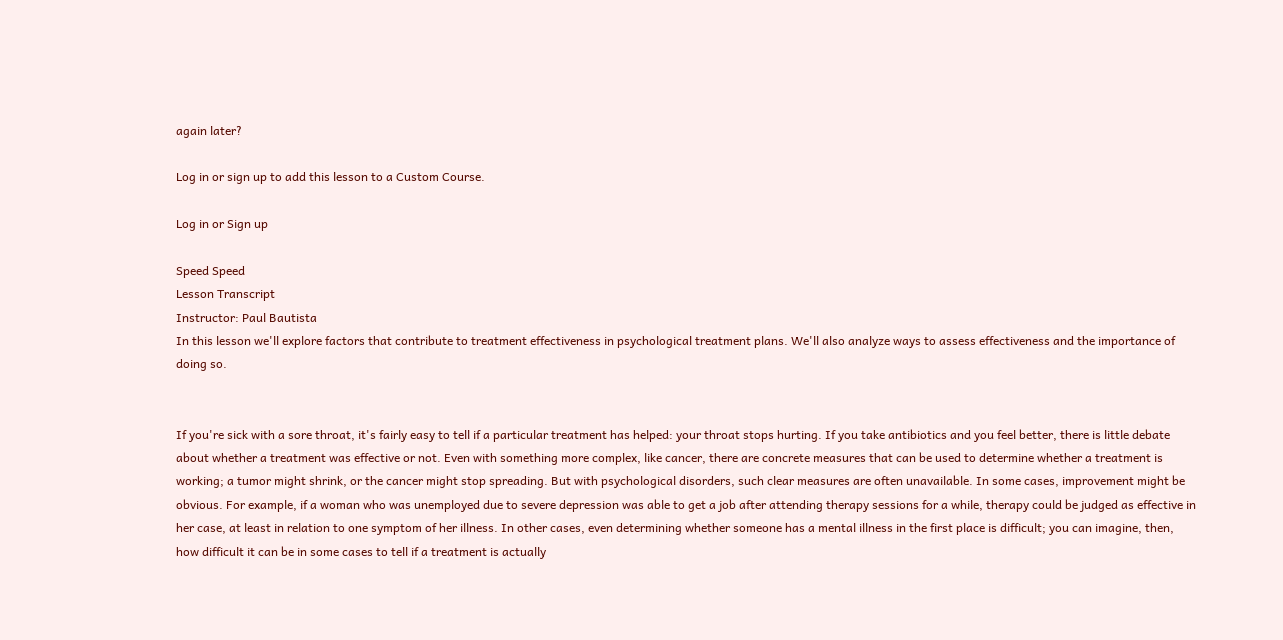again later?

Log in or sign up to add this lesson to a Custom Course.

Log in or Sign up

Speed Speed
Lesson Transcript
Instructor: Paul Bautista
In this lesson we'll explore factors that contribute to treatment effectiveness in psychological treatment plans. We'll also analyze ways to assess effectiveness and the importance of doing so.


If you're sick with a sore throat, it's fairly easy to tell if a particular treatment has helped: your throat stops hurting. If you take antibiotics and you feel better, there is little debate about whether a treatment was effective or not. Even with something more complex, like cancer, there are concrete measures that can be used to determine whether a treatment is working; a tumor might shrink, or the cancer might stop spreading. But with psychological disorders, such clear measures are often unavailable. In some cases, improvement might be obvious. For example, if a woman who was unemployed due to severe depression was able to get a job after attending therapy sessions for a while, therapy could be judged as effective in her case, at least in relation to one symptom of her illness. In other cases, even determining whether someone has a mental illness in the first place is difficult; you can imagine, then, how difficult it can be in some cases to tell if a treatment is actually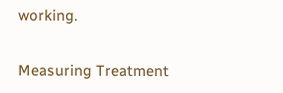working.

Measuring Treatment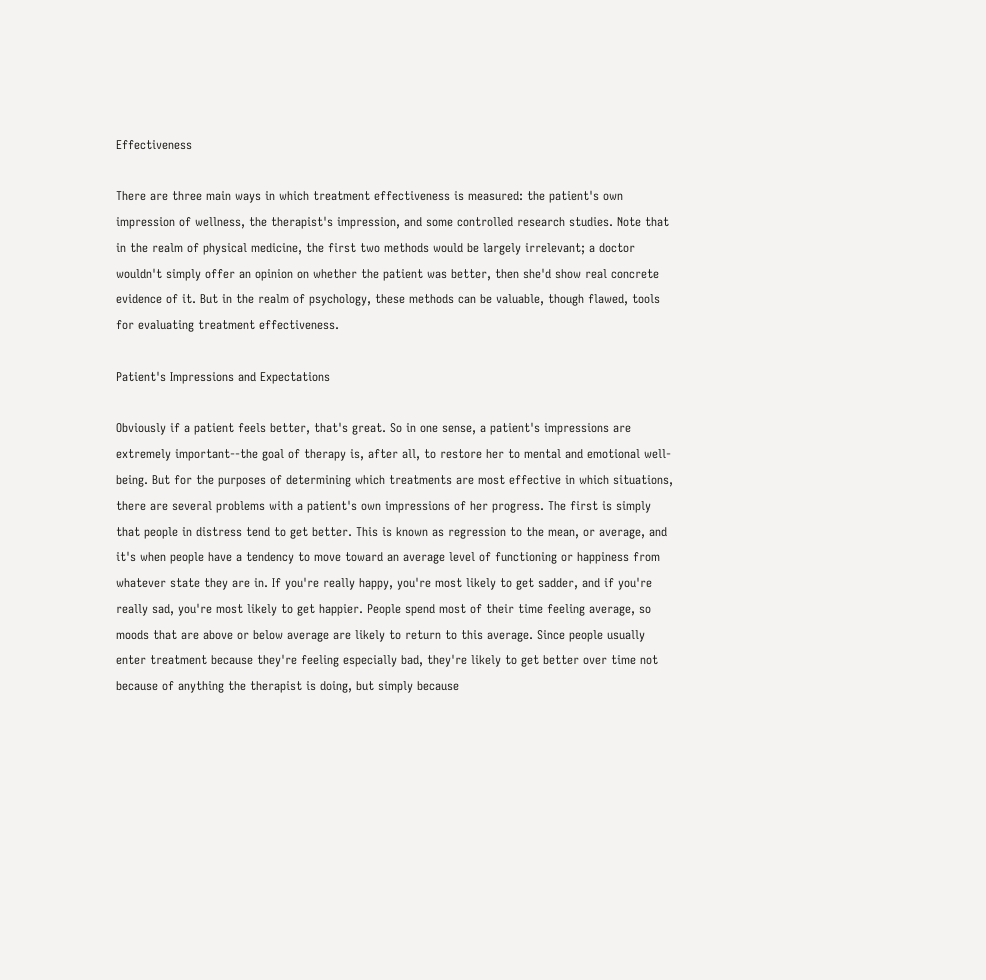Effectiveness

There are three main ways in which treatment effectiveness is measured: the patient's own impression of wellness, the therapist's impression, and some controlled research studies. Note that in the realm of physical medicine, the first two methods would be largely irrelevant; a doctor wouldn't simply offer an opinion on whether the patient was better, then she'd show real concrete evidence of it. But in the realm of psychology, these methods can be valuable, though flawed, tools for evaluating treatment effectiveness.

Patient's Impressions and Expectations

Obviously if a patient feels better, that's great. So in one sense, a patient's impressions are extremely important--the goal of therapy is, after all, to restore her to mental and emotional well-being. But for the purposes of determining which treatments are most effective in which situations, there are several problems with a patient's own impressions of her progress. The first is simply that people in distress tend to get better. This is known as regression to the mean, or average, and it's when people have a tendency to move toward an average level of functioning or happiness from whatever state they are in. If you're really happy, you're most likely to get sadder, and if you're really sad, you're most likely to get happier. People spend most of their time feeling average, so moods that are above or below average are likely to return to this average. Since people usually enter treatment because they're feeling especially bad, they're likely to get better over time not because of anything the therapist is doing, but simply because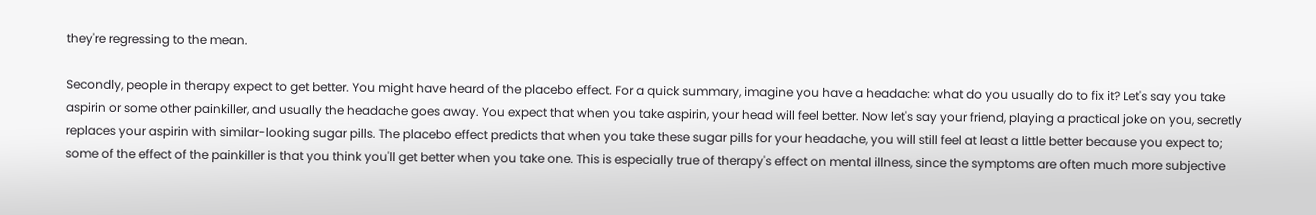they're regressing to the mean.

Secondly, people in therapy expect to get better. You might have heard of the placebo effect. For a quick summary, imagine you have a headache: what do you usually do to fix it? Let's say you take aspirin or some other painkiller, and usually the headache goes away. You expect that when you take aspirin, your head will feel better. Now let's say your friend, playing a practical joke on you, secretly replaces your aspirin with similar-looking sugar pills. The placebo effect predicts that when you take these sugar pills for your headache, you will still feel at least a little better because you expect to; some of the effect of the painkiller is that you think you'll get better when you take one. This is especially true of therapy's effect on mental illness, since the symptoms are often much more subjective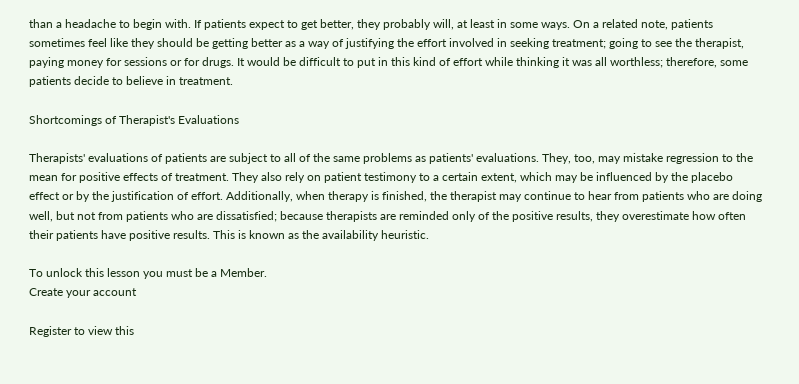than a headache to begin with. If patients expect to get better, they probably will, at least in some ways. On a related note, patients sometimes feel like they should be getting better as a way of justifying the effort involved in seeking treatment; going to see the therapist, paying money for sessions or for drugs. It would be difficult to put in this kind of effort while thinking it was all worthless; therefore, some patients decide to believe in treatment.

Shortcomings of Therapist's Evaluations

Therapists' evaluations of patients are subject to all of the same problems as patients' evaluations. They, too, may mistake regression to the mean for positive effects of treatment. They also rely on patient testimony to a certain extent, which may be influenced by the placebo effect or by the justification of effort. Additionally, when therapy is finished, the therapist may continue to hear from patients who are doing well, but not from patients who are dissatisfied; because therapists are reminded only of the positive results, they overestimate how often their patients have positive results. This is known as the availability heuristic.

To unlock this lesson you must be a Member.
Create your account

Register to view this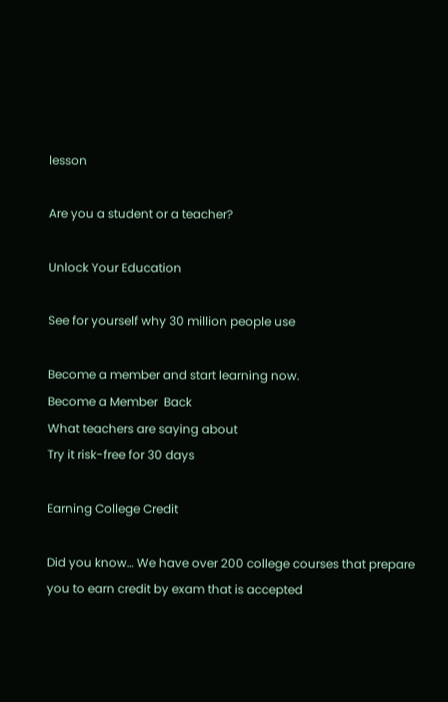lesson

Are you a student or a teacher?

Unlock Your Education

See for yourself why 30 million people use

Become a member and start learning now.
Become a Member  Back
What teachers are saying about
Try it risk-free for 30 days

Earning College Credit

Did you know… We have over 200 college courses that prepare you to earn credit by exam that is accepted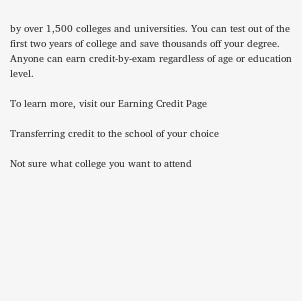by over 1,500 colleges and universities. You can test out of the first two years of college and save thousands off your degree. Anyone can earn credit-by-exam regardless of age or education level.

To learn more, visit our Earning Credit Page

Transferring credit to the school of your choice

Not sure what college you want to attend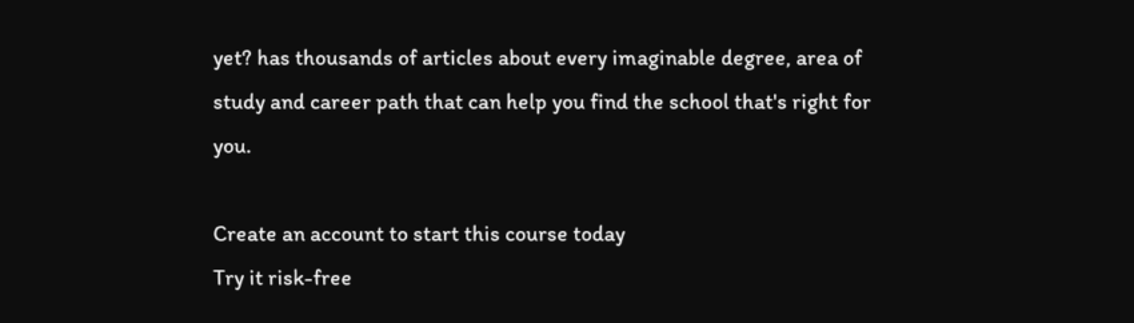yet? has thousands of articles about every imaginable degree, area of study and career path that can help you find the school that's right for you.

Create an account to start this course today
Try it risk-free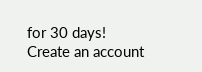for 30 days!
Create an account